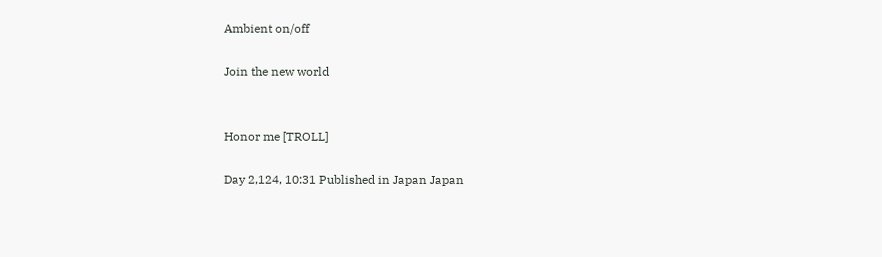Ambient on/off

Join the new world


Honor me [TROLL]

Day 2,124, 10:31 Published in Japan Japan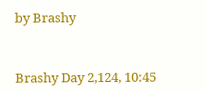by Brashy



Brashy Day 2,124, 10:45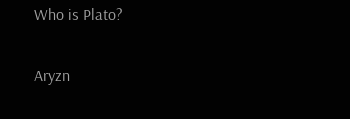Who is Plato?

Aryzn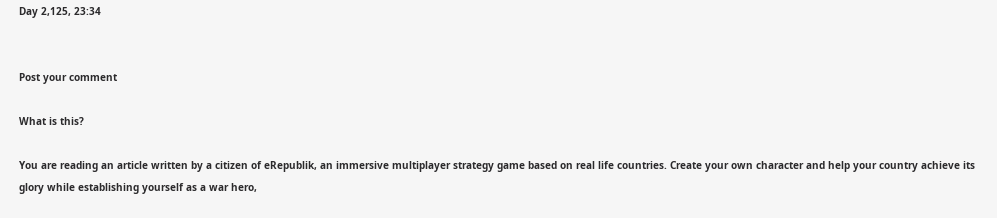Day 2,125, 23:34


Post your comment

What is this?

You are reading an article written by a citizen of eRepublik, an immersive multiplayer strategy game based on real life countries. Create your own character and help your country achieve its glory while establishing yourself as a war hero,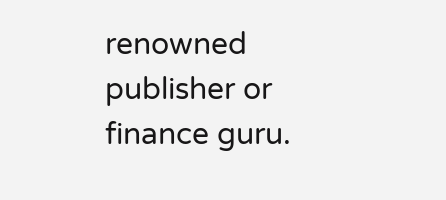renowned publisher or finance guru.